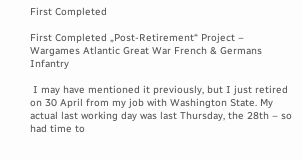First Completed

First Completed „Post-Retirement“ Project – Wargames Atlantic Great War French & Germans Infantry

 I may have mentioned it previously, but I just retired on 30 April from my job with Washington State. My actual last working day was last Thursday, the 28th – so had time to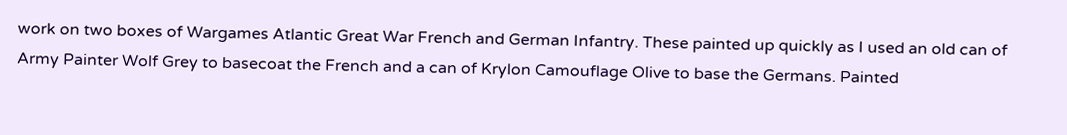work on two boxes of Wargames Atlantic Great War French and German Infantry. These painted up quickly as I used an old can of Army Painter Wolf Grey to basecoat the French and a can of Krylon Camouflage Olive to base the Germans. Painted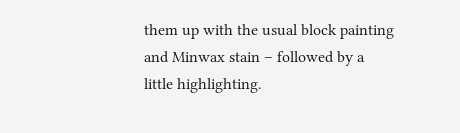them up with the usual block painting and Minwax stain – followed by a little highlighting.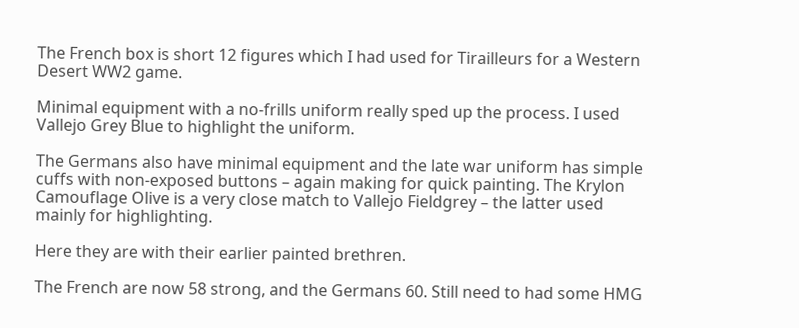The French box is short 12 figures which I had used for Tirailleurs for a Western Desert WW2 game.

Minimal equipment with a no-frills uniform really sped up the process. I used Vallejo Grey Blue to highlight the uniform.

The Germans also have minimal equipment and the late war uniform has simple cuffs with non-exposed buttons – again making for quick painting. The Krylon Camouflage Olive is a very close match to Vallejo Fieldgrey – the latter used mainly for highlighting.

Here they are with their earlier painted brethren.

The French are now 58 strong, and the Germans 60. Still need to had some HMG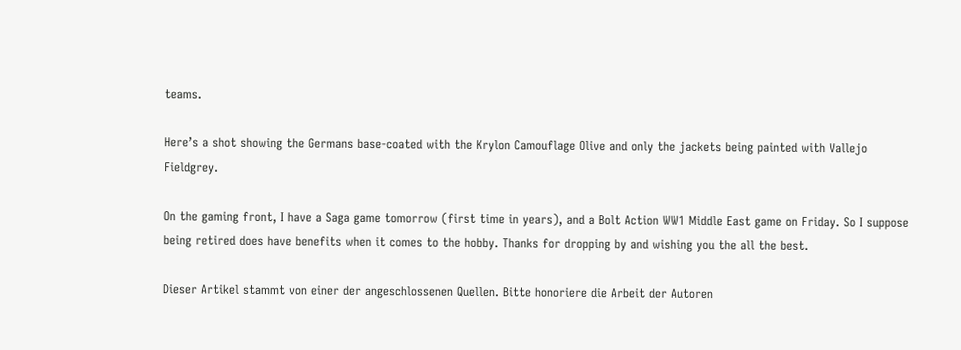teams.

Here’s a shot showing the Germans base-coated with the Krylon Camouflage Olive and only the jackets being painted with Vallejo Fieldgrey.

On the gaming front, I have a Saga game tomorrow (first time in years), and a Bolt Action WW1 Middle East game on Friday. So I suppose being retired does have benefits when it comes to the hobby. Thanks for dropping by and wishing you the all the best.

Dieser Artikel stammt von einer der angeschlossenen Quellen. Bitte honoriere die Arbeit der Autoren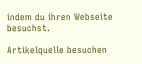indem du ihren Webseite besuchst.

Artikelquelle besuchen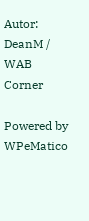Autor: DeanM / WAB Corner

Powered by WPeMatico